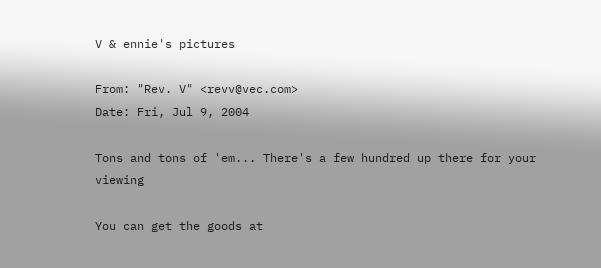V & ennie's pictures

From: "Rev. V" <revv@vec.com>
Date: Fri, Jul 9, 2004

Tons and tons of 'em... There's a few hundred up there for your viewing

You can get the goods at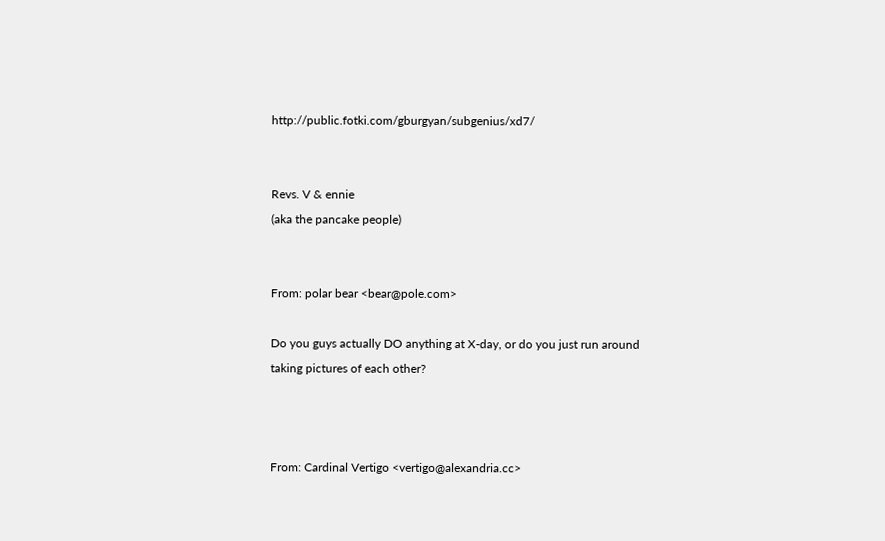http://public.fotki.com/gburgyan/subgenius/xd7/


Revs. V & ennie
(aka the pancake people)


From: polar bear <bear@pole.com>

Do you guys actually DO anything at X-day, or do you just run around
taking pictures of each other?



From: Cardinal Vertigo <vertigo@alexandria.cc>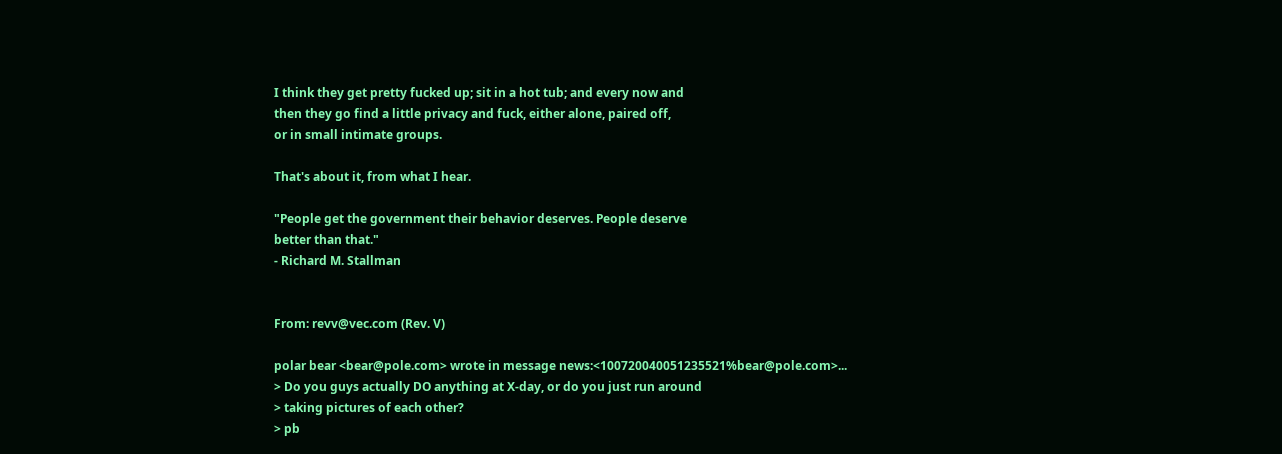I think they get pretty fucked up; sit in a hot tub; and every now and
then they go find a little privacy and fuck, either alone, paired off,
or in small intimate groups.

That's about it, from what I hear.

"People get the government their behavior deserves. People deserve
better than that."
- Richard M. Stallman


From: revv@vec.com (Rev. V)

polar bear <bear@pole.com> wrote in message news:<100720040051235521%bear@pole.com>...
> Do you guys actually DO anything at X-day, or do you just run around
> taking pictures of each other?
> pb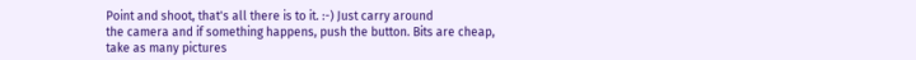Point and shoot, that's all there is to it. :-) Just carry around
the camera and if something happens, push the button. Bits are cheap,
take as many pictures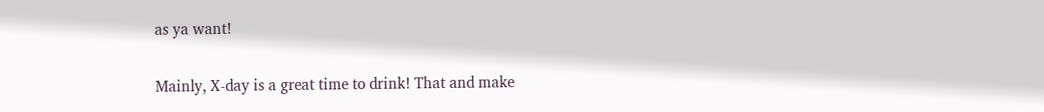as ya want!

Mainly, X-day is a great time to drink! That and make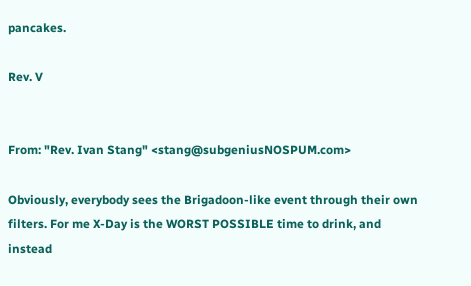pancakes.

Rev. V


From: "Rev. Ivan Stang" <stang@subgeniusNOSPUM.com>

Obviously, everybody sees the Brigadoon-like event through their own
filters. For me X-Day is the WORST POSSIBLE time to drink, and instead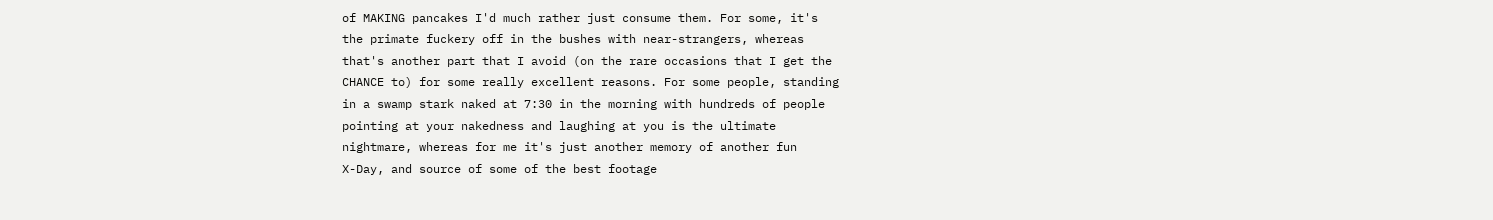of MAKING pancakes I'd much rather just consume them. For some, it's
the primate fuckery off in the bushes with near-strangers, whereas
that's another part that I avoid (on the rare occasions that I get the
CHANCE to) for some really excellent reasons. For some people, standing
in a swamp stark naked at 7:30 in the morning with hundreds of people
pointing at your nakedness and laughing at you is the ultimate
nightmare, whereas for me it's just another memory of another fun
X-Day, and source of some of the best footage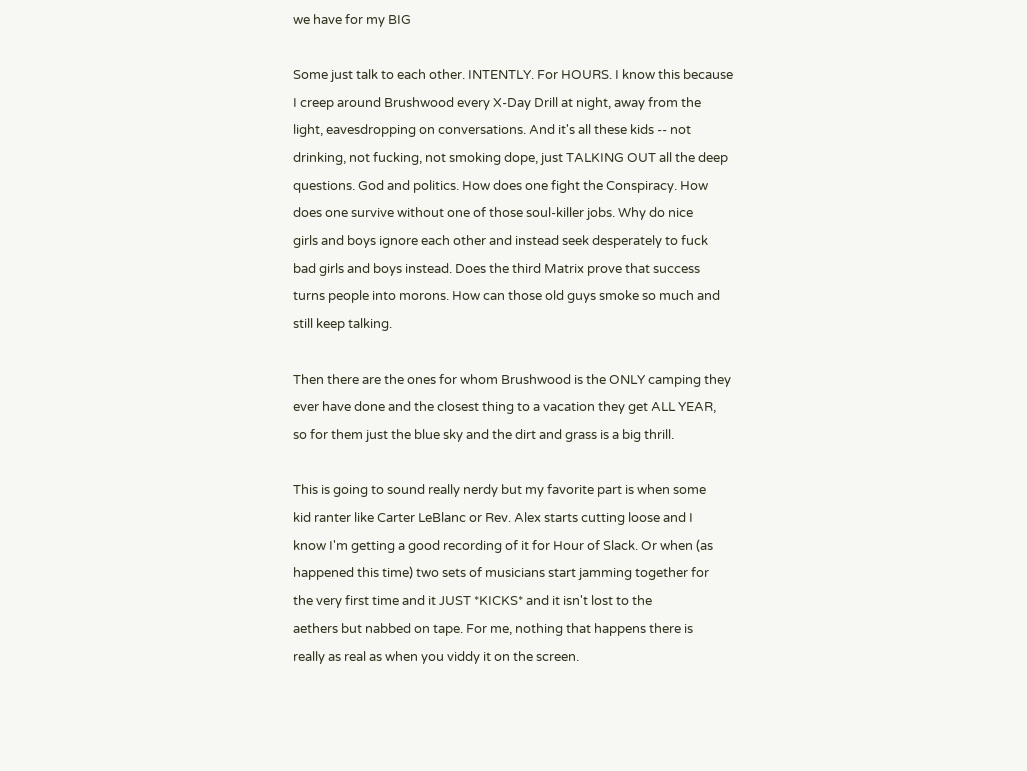we have for my BIG

Some just talk to each other. INTENTLY. For HOURS. I know this because
I creep around Brushwood every X-Day Drill at night, away from the
light, eavesdropping on conversations. And it's all these kids -- not
drinking, not fucking, not smoking dope, just TALKING OUT all the deep
questions. God and politics. How does one fight the Conspiracy. How
does one survive without one of those soul-killer jobs. Why do nice
girls and boys ignore each other and instead seek desperately to fuck
bad girls and boys instead. Does the third Matrix prove that success
turns people into morons. How can those old guys smoke so much and
still keep talking.

Then there are the ones for whom Brushwood is the ONLY camping they
ever have done and the closest thing to a vacation they get ALL YEAR,
so for them just the blue sky and the dirt and grass is a big thrill.

This is going to sound really nerdy but my favorite part is when some
kid ranter like Carter LeBlanc or Rev. Alex starts cutting loose and I
know I'm getting a good recording of it for Hour of Slack. Or when (as
happened this time) two sets of musicians start jamming together for
the very first time and it JUST *KICKS* and it isn't lost to the
aethers but nabbed on tape. For me, nothing that happens there is
really as real as when you viddy it on the screen.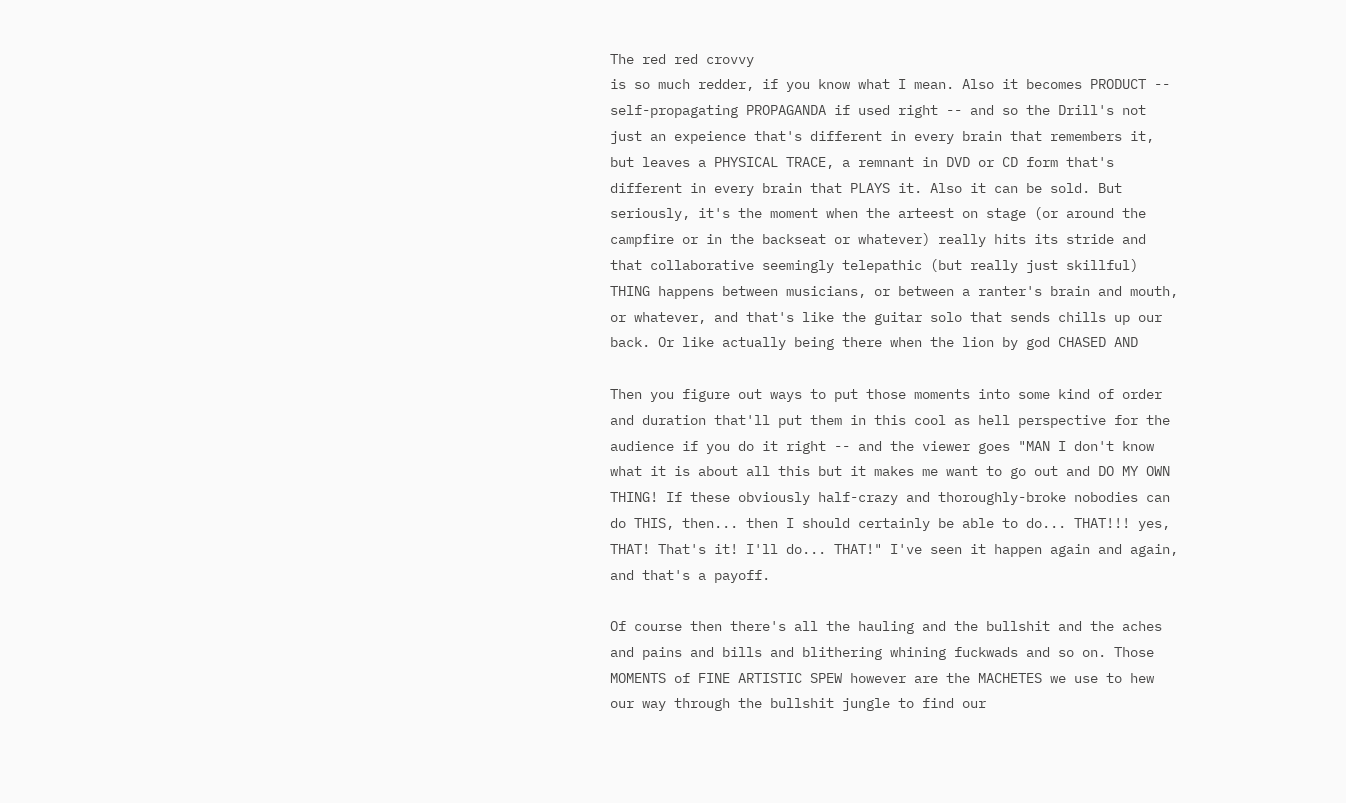The red red crovvy
is so much redder, if you know what I mean. Also it becomes PRODUCT --
self-propagating PROPAGANDA if used right -- and so the Drill's not
just an expeience that's different in every brain that remembers it,
but leaves a PHYSICAL TRACE, a remnant in DVD or CD form that's
different in every brain that PLAYS it. Also it can be sold. But
seriously, it's the moment when the arteest on stage (or around the
campfire or in the backseat or whatever) really hits its stride and
that collaborative seemingly telepathic (but really just skillful)
THING happens between musicians, or between a ranter's brain and mouth,
or whatever, and that's like the guitar solo that sends chills up our
back. Or like actually being there when the lion by god CHASED AND

Then you figure out ways to put those moments into some kind of order
and duration that'll put them in this cool as hell perspective for the
audience if you do it right -- and the viewer goes "MAN I don't know
what it is about all this but it makes me want to go out and DO MY OWN
THING! If these obviously half-crazy and thoroughly-broke nobodies can
do THIS, then... then I should certainly be able to do... THAT!!! yes,
THAT! That's it! I'll do... THAT!" I've seen it happen again and again,
and that's a payoff.

Of course then there's all the hauling and the bullshit and the aches
and pains and bills and blithering whining fuckwads and so on. Those
MOMENTS of FINE ARTISTIC SPEW however are the MACHETES we use to hew
our way through the bullshit jungle to find our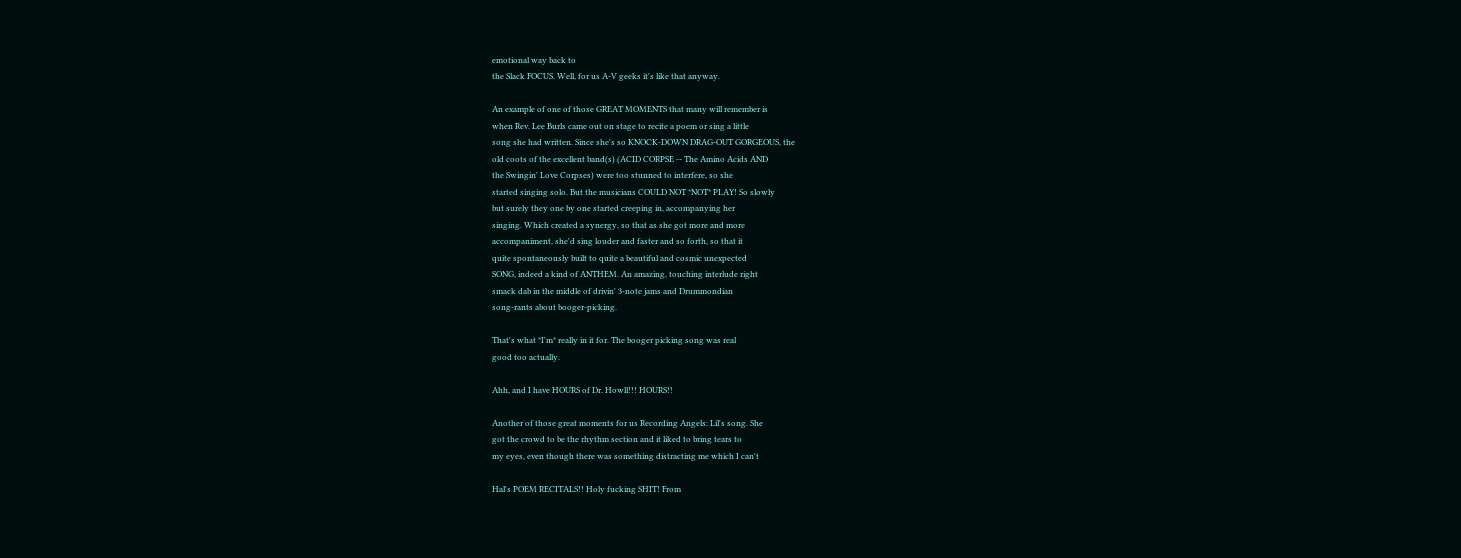emotional way back to
the Slack FOCUS. Well, for us A-V geeks it's like that anyway.

An example of one of those GREAT MOMENTS that many will remember is
when Rev. Lee Burls came out on stage to recite a poem or sing a little
song she had written. Since she's so KNOCK-DOWN DRAG-OUT GORGEOUS, the
old coots of the excellent band(s) (ACID CORPSE -- The Amino Acids AND
the Swingin' Love Corpses) were too stunned to interfere, so she
started singing solo. But the musicians COULD NOT *NOT* PLAY! So slowly
but surely they one by one started creeping in, accompanying her
singing. Which created a synergy, so that as she got more and more
accompaniment, she'd sing louder and faster and so forth, so that it
quite spontaneously built to quite a beautiful and cosmic unexpected
SONG, indeed a kind of ANTHEM. An amazing, touching interlude right
smack dab in the middle of drivin' 3-note jams and Drummondian
song-rants about booger-picking.

That's what *I'm* really in it for. The booger picking song was real
good too actually.

Ahh, and I have HOURS of Dr. Howll!!! HOURS!!

Another of those great moments for us Recording Angels: Lil's song. She
got the crowd to be the rhythm section and it liked to bring tears to
my eyes, even though there was something distracting me which I can't

Hal's POEM RECITALS!! Holy fucking SHIT! From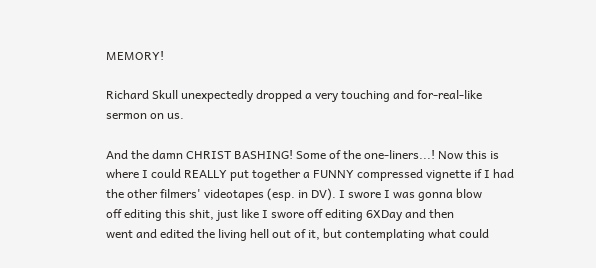MEMORY!

Richard Skull unexpectedly dropped a very touching and for-real-like
sermon on us.

And the damn CHRIST BASHING! Some of the one-liners...! Now this is
where I could REALLY put together a FUNNY compressed vignette if I had
the other filmers' videotapes (esp. in DV). I swore I was gonna blow
off editing this shit, just like I swore off editing 6XDay and then
went and edited the living hell out of it, but contemplating what could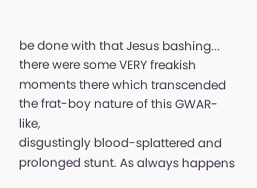be done with that Jesus bashing... there were some VERY freakish
moments there which transcended the frat-boy nature of this GWAR-like,
disgustingly blood-splattered and prolonged stunt. As always happens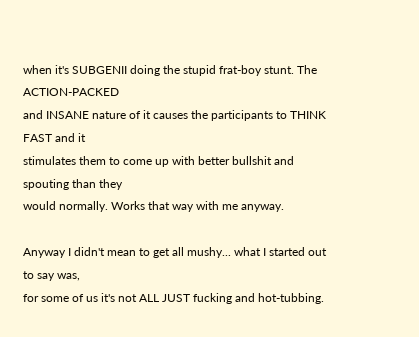when it's SUBGENII doing the stupid frat-boy stunt. The ACTION-PACKED
and INSANE nature of it causes the participants to THINK FAST and it
stimulates them to come up with better bullshit and spouting than they
would normally. Works that way with me anyway.

Anyway I didn't mean to get all mushy... what I started out to say was,
for some of us it's not ALL JUST fucking and hot-tubbing.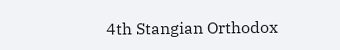4th Stangian Orthodox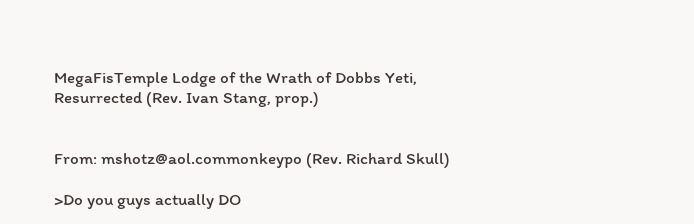MegaFisTemple Lodge of the Wrath of Dobbs Yeti,
Resurrected (Rev. Ivan Stang, prop.)


From: mshotz@aol.commonkeypo (Rev. Richard Skull)

>Do you guys actually DO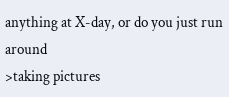anything at X-day, or do you just run around
>taking pictures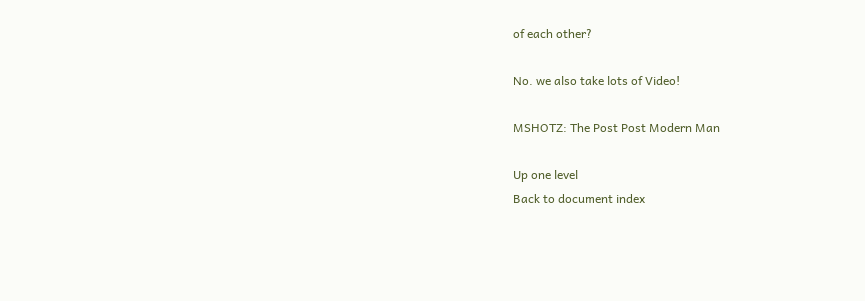of each other?

No. we also take lots of Video!

MSHOTZ: The Post Post Modern Man

Up one level
Back to document index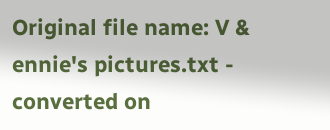Original file name: V & ennie's pictures.txt - converted on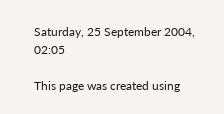Saturday, 25 September 2004, 02:05

This page was created using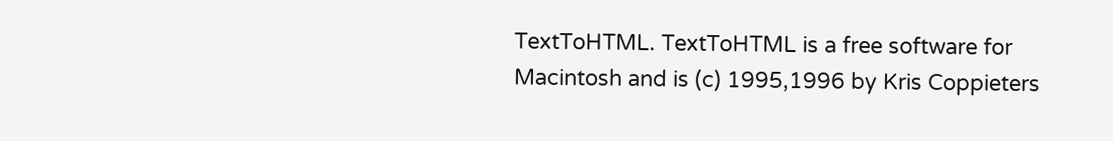TextToHTML. TextToHTML is a free software for Macintosh and is (c) 1995,1996 by Kris Coppieters